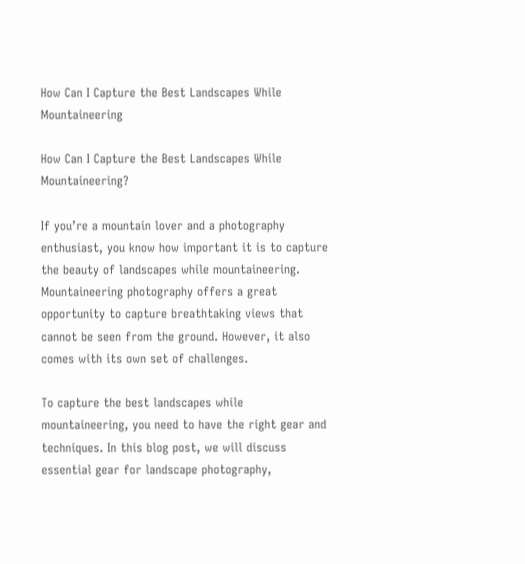How Can I Capture the Best Landscapes While Mountaineering

How Can I Capture the Best Landscapes While Mountaineering?

If you’re a mountain lover and a photography enthusiast, you know how important it is to capture the beauty of landscapes while mountaineering. Mountaineering photography offers a great opportunity to capture breathtaking views that cannot be seen from the ground. However, it also comes with its own set of challenges.

To capture the best landscapes while mountaineering, you need to have the right gear and techniques. In this blog post, we will discuss essential gear for landscape photography,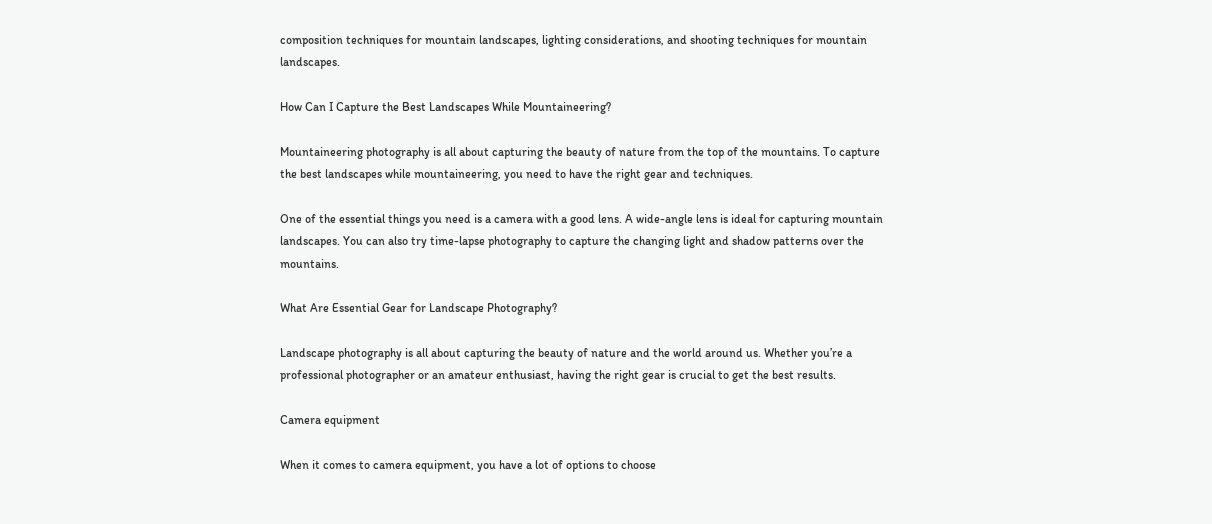composition techniques for mountain landscapes, lighting considerations, and shooting techniques for mountain landscapes.

How Can I Capture the Best Landscapes While Mountaineering?

Mountaineering photography is all about capturing the beauty of nature from the top of the mountains. To capture the best landscapes while mountaineering, you need to have the right gear and techniques.

One of the essential things you need is a camera with a good lens. A wide-angle lens is ideal for capturing mountain landscapes. You can also try time-lapse photography to capture the changing light and shadow patterns over the mountains.

What Are Essential Gear for Landscape Photography?

Landscape photography is all about capturing the beauty of nature and the world around us. Whether you’re a professional photographer or an amateur enthusiast, having the right gear is crucial to get the best results.

Camera equipment

When it comes to camera equipment, you have a lot of options to choose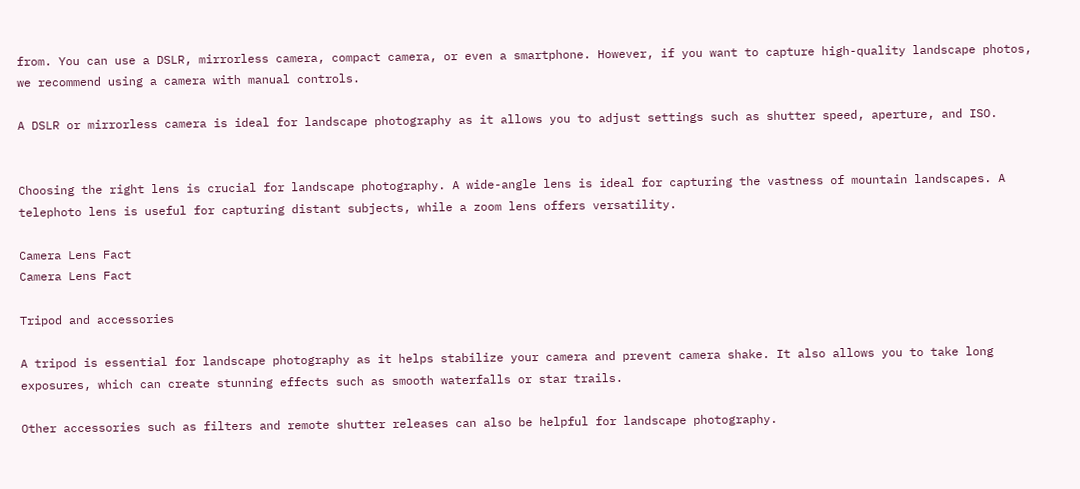from. You can use a DSLR, mirrorless camera, compact camera, or even a smartphone. However, if you want to capture high-quality landscape photos, we recommend using a camera with manual controls.

A DSLR or mirrorless camera is ideal for landscape photography as it allows you to adjust settings such as shutter speed, aperture, and ISO.


Choosing the right lens is crucial for landscape photography. A wide-angle lens is ideal for capturing the vastness of mountain landscapes. A telephoto lens is useful for capturing distant subjects, while a zoom lens offers versatility.

Camera Lens Fact
Camera Lens Fact

Tripod and accessories

A tripod is essential for landscape photography as it helps stabilize your camera and prevent camera shake. It also allows you to take long exposures, which can create stunning effects such as smooth waterfalls or star trails.

Other accessories such as filters and remote shutter releases can also be helpful for landscape photography.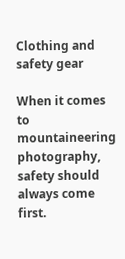Clothing and safety gear

When it comes to mountaineering photography, safety should always come first.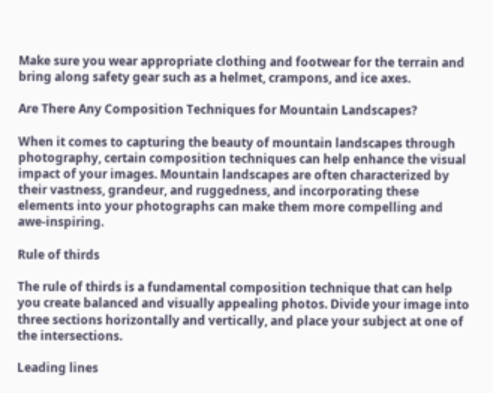Make sure you wear appropriate clothing and footwear for the terrain and bring along safety gear such as a helmet, crampons, and ice axes.

Are There Any Composition Techniques for Mountain Landscapes?

When it comes to capturing the beauty of mountain landscapes through photography, certain composition techniques can help enhance the visual impact of your images. Mountain landscapes are often characterized by their vastness, grandeur, and ruggedness, and incorporating these elements into your photographs can make them more compelling and awe-inspiring.

Rule of thirds

The rule of thirds is a fundamental composition technique that can help you create balanced and visually appealing photos. Divide your image into three sections horizontally and vertically, and place your subject at one of the intersections.

Leading lines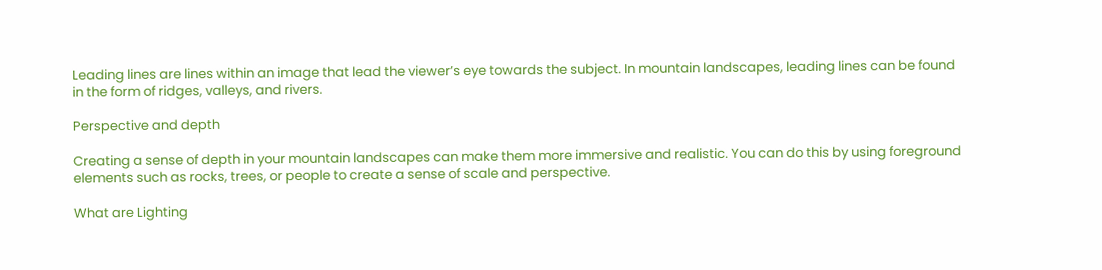Leading lines are lines within an image that lead the viewer’s eye towards the subject. In mountain landscapes, leading lines can be found in the form of ridges, valleys, and rivers.

Perspective and depth

Creating a sense of depth in your mountain landscapes can make them more immersive and realistic. You can do this by using foreground elements such as rocks, trees, or people to create a sense of scale and perspective.

What are Lighting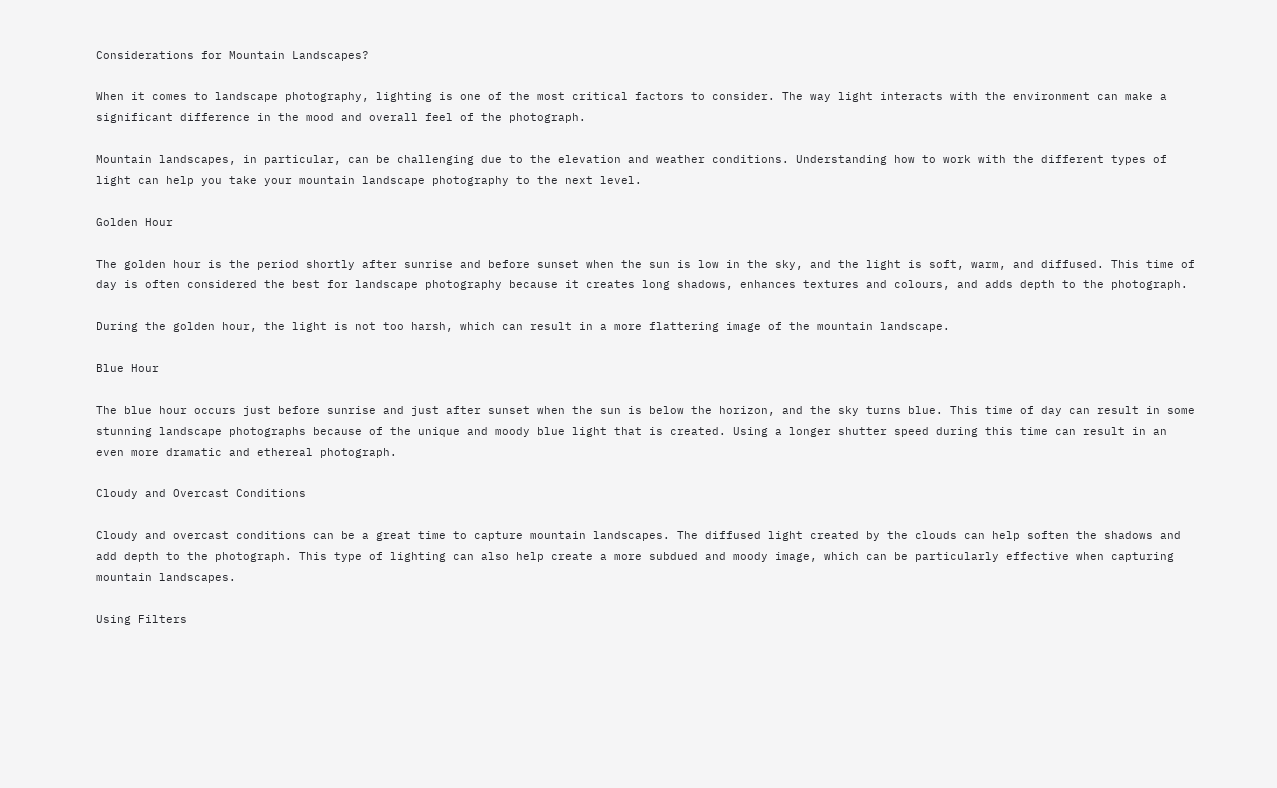Considerations for Mountain Landscapes?

When it comes to landscape photography, lighting is one of the most critical factors to consider. The way light interacts with the environment can make a significant difference in the mood and overall feel of the photograph.

Mountain landscapes, in particular, can be challenging due to the elevation and weather conditions. Understanding how to work with the different types of light can help you take your mountain landscape photography to the next level.

Golden Hour

The golden hour is the period shortly after sunrise and before sunset when the sun is low in the sky, and the light is soft, warm, and diffused. This time of day is often considered the best for landscape photography because it creates long shadows, enhances textures and colours, and adds depth to the photograph.

During the golden hour, the light is not too harsh, which can result in a more flattering image of the mountain landscape.

Blue Hour

The blue hour occurs just before sunrise and just after sunset when the sun is below the horizon, and the sky turns blue. This time of day can result in some stunning landscape photographs because of the unique and moody blue light that is created. Using a longer shutter speed during this time can result in an even more dramatic and ethereal photograph.

Cloudy and Overcast Conditions

Cloudy and overcast conditions can be a great time to capture mountain landscapes. The diffused light created by the clouds can help soften the shadows and add depth to the photograph. This type of lighting can also help create a more subdued and moody image, which can be particularly effective when capturing mountain landscapes.

Using Filters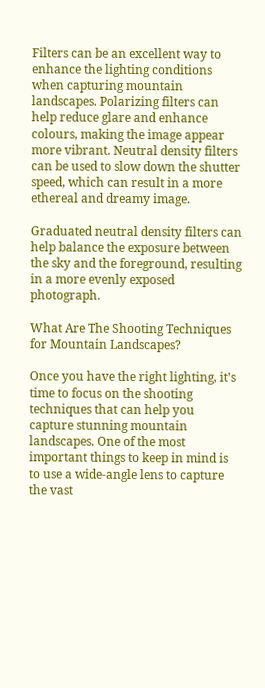Filters can be an excellent way to enhance the lighting conditions when capturing mountain landscapes. Polarizing filters can help reduce glare and enhance colours, making the image appear more vibrant. Neutral density filters can be used to slow down the shutter speed, which can result in a more ethereal and dreamy image.

Graduated neutral density filters can help balance the exposure between the sky and the foreground, resulting in a more evenly exposed photograph.

What Are The Shooting Techniques for Mountain Landscapes?

Once you have the right lighting, it’s time to focus on the shooting techniques that can help you capture stunning mountain landscapes. One of the most important things to keep in mind is to use a wide-angle lens to capture the vast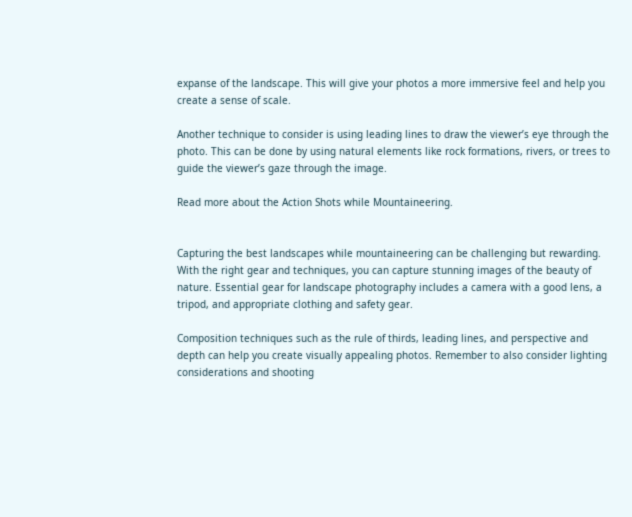expanse of the landscape. This will give your photos a more immersive feel and help you create a sense of scale.

Another technique to consider is using leading lines to draw the viewer’s eye through the photo. This can be done by using natural elements like rock formations, rivers, or trees to guide the viewer’s gaze through the image.

Read more about the Action Shots while Mountaineering.


Capturing the best landscapes while mountaineering can be challenging but rewarding. With the right gear and techniques, you can capture stunning images of the beauty of nature. Essential gear for landscape photography includes a camera with a good lens, a tripod, and appropriate clothing and safety gear.

Composition techniques such as the rule of thirds, leading lines, and perspective and depth can help you create visually appealing photos. Remember to also consider lighting considerations and shooting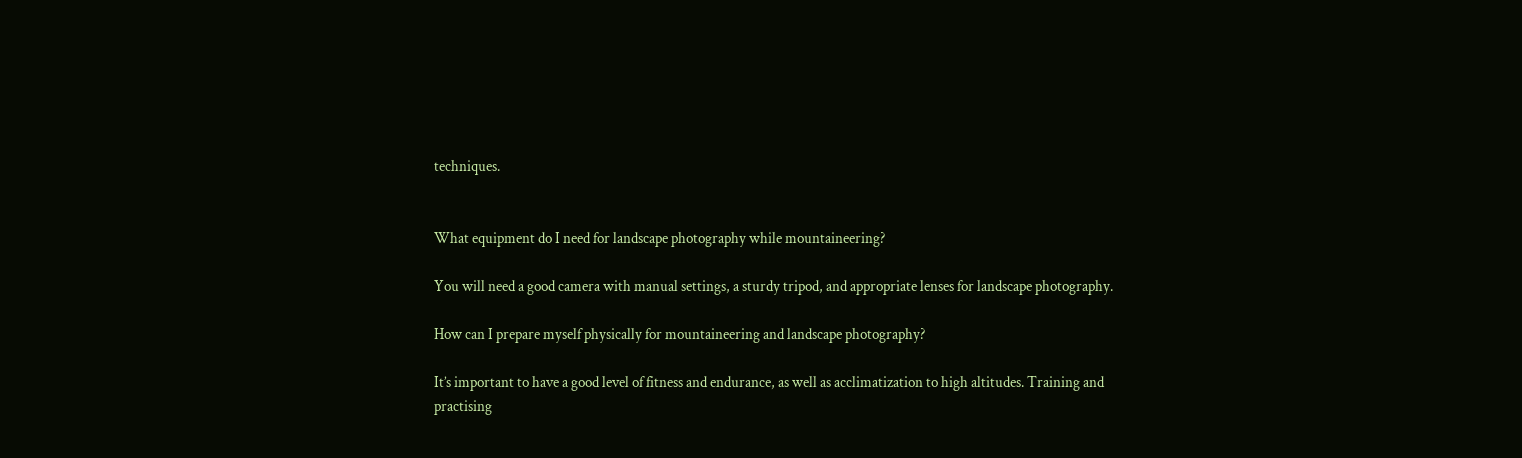techniques.


What equipment do I need for landscape photography while mountaineering?

You will need a good camera with manual settings, a sturdy tripod, and appropriate lenses for landscape photography.

How can I prepare myself physically for mountaineering and landscape photography?

It’s important to have a good level of fitness and endurance, as well as acclimatization to high altitudes. Training and practising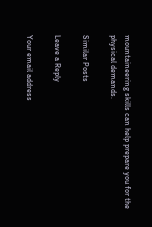mountaineering skills can help prepare you for the physical demands.

Similar Posts

Leave a Reply

Your email address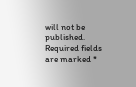will not be published. Required fields are marked *